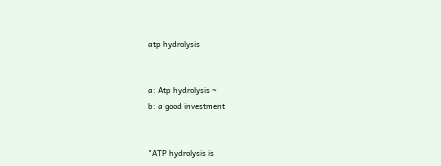atp hydrolysis


a: Atp hydrolysis ~
b: a good investment


"ATP hydrolysis is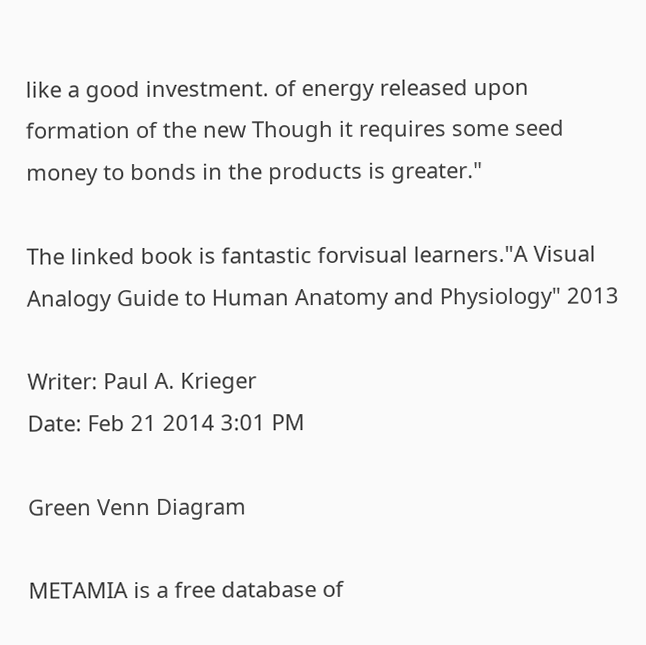like a good investment. of energy released upon formation of the new Though it requires some seed money to bonds in the products is greater."

The linked book is fantastic forvisual learners."A Visual Analogy Guide to Human Anatomy and Physiology" 2013

Writer: Paul A. Krieger
Date: Feb 21 2014 3:01 PM

Green Venn Diagram

METAMIA is a free database of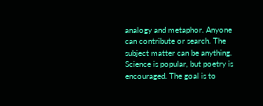analogy and metaphor. Anyone can contribute or search. The subject matter can be anything. Science is popular, but poetry is encouraged. The goal is to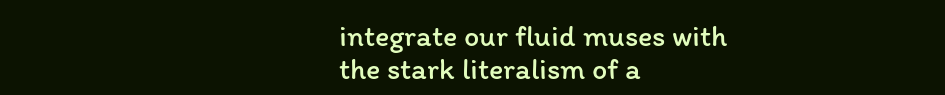integrate our fluid muses with the stark literalism of a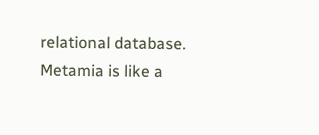relational database. Metamia is like a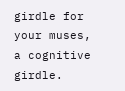girdle for your muses, a cognitive girdle.